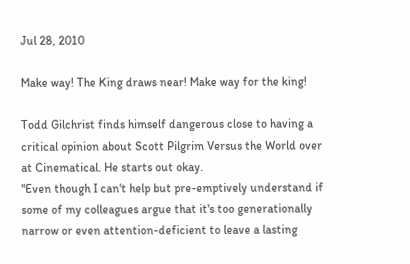Jul 28, 2010

Make way! The King draws near! Make way for the king!

Todd Gilchrist finds himself dangerous close to having a critical opinion about Scott Pilgrim Versus the World over at Cinematical. He starts out okay.
"Even though I can't help but pre-emptively understand if some of my colleagues argue that it's too generationally narrow or even attention-deficient to leave a lasting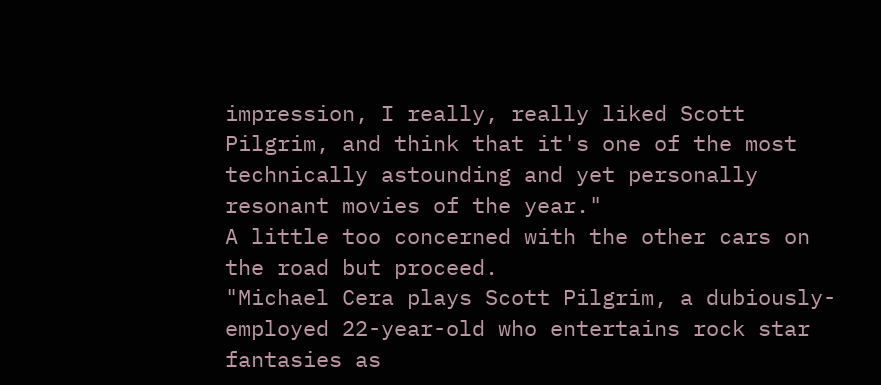impression, I really, really liked Scott Pilgrim, and think that it's one of the most technically astounding and yet personally resonant movies of the year."
A little too concerned with the other cars on the road but proceed.
"Michael Cera plays Scott Pilgrim, a dubiously-employed 22-year-old who entertains rock star fantasies as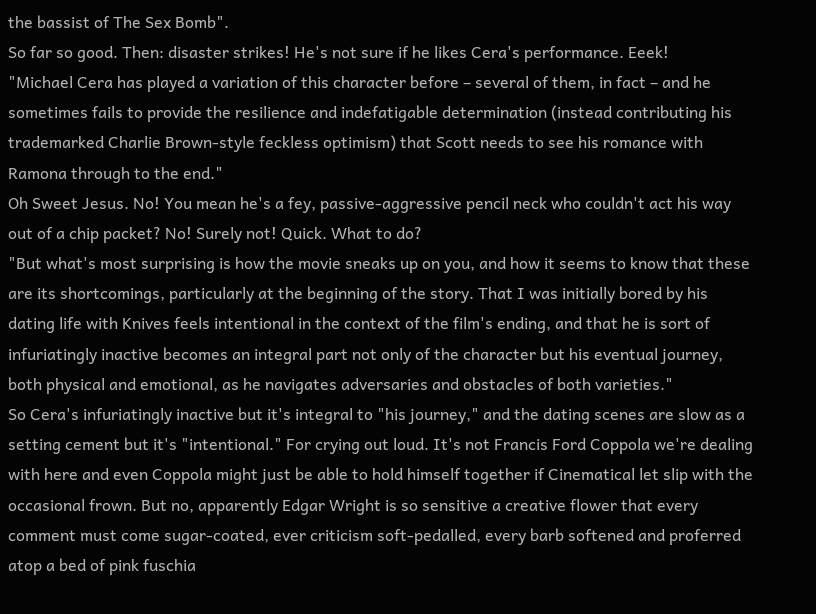the bassist of The Sex Bomb".
So far so good. Then: disaster strikes! He's not sure if he likes Cera's performance. Eeek!
"Michael Cera has played a variation of this character before – several of them, in fact – and he sometimes fails to provide the resilience and indefatigable determination (instead contributing his trademarked Charlie Brown-style feckless optimism) that Scott needs to see his romance with Ramona through to the end."
Oh Sweet Jesus. No! You mean he's a fey, passive-aggressive pencil neck who couldn't act his way out of a chip packet? No! Surely not! Quick. What to do?
"But what's most surprising is how the movie sneaks up on you, and how it seems to know that these are its shortcomings, particularly at the beginning of the story. That I was initially bored by his dating life with Knives feels intentional in the context of the film's ending, and that he is sort of infuriatingly inactive becomes an integral part not only of the character but his eventual journey, both physical and emotional, as he navigates adversaries and obstacles of both varieties."
So Cera's infuriatingly inactive but it's integral to "his journey," and the dating scenes are slow as a setting cement but it's "intentional." For crying out loud. It's not Francis Ford Coppola we're dealing with here and even Coppola might just be able to hold himself together if Cinematical let slip with the occasional frown. But no, apparently Edgar Wright is so sensitive a creative flower that every comment must come sugar-coated, ever criticism soft-pedalled, every barb softened and proferred atop a bed of pink fuschia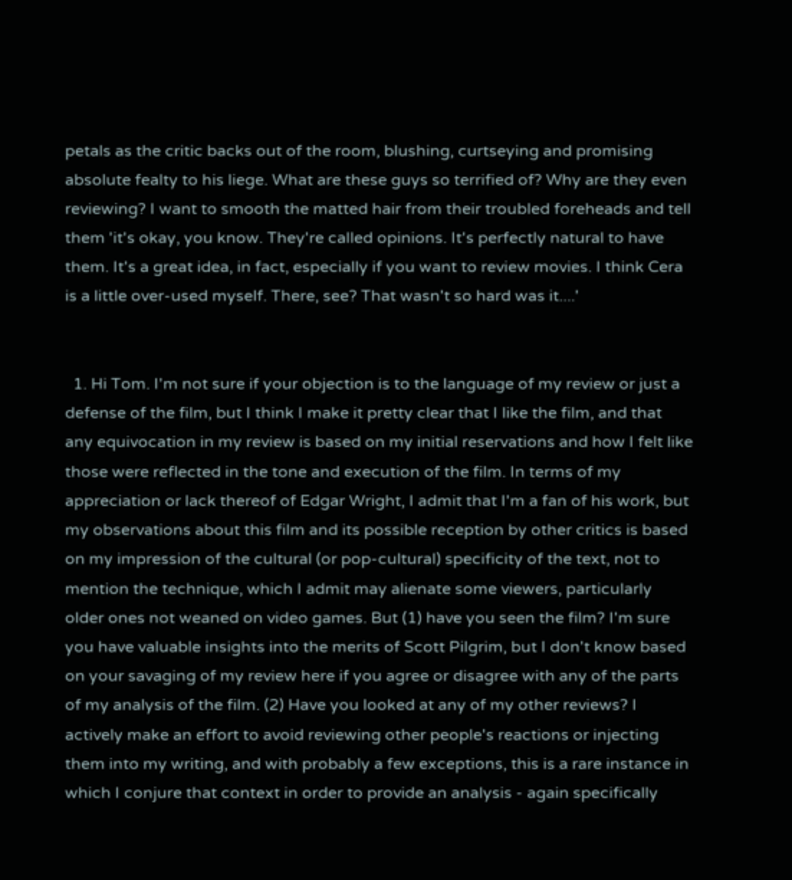petals as the critic backs out of the room, blushing, curtseying and promising absolute fealty to his liege. What are these guys so terrified of? Why are they even reviewing? I want to smooth the matted hair from their troubled foreheads and tell them 'it's okay, you know. They're called opinions. It's perfectly natural to have them. It's a great idea, in fact, especially if you want to review movies. I think Cera is a little over-used myself. There, see? That wasn't so hard was it....'


  1. Hi Tom. I'm not sure if your objection is to the language of my review or just a defense of the film, but I think I make it pretty clear that I like the film, and that any equivocation in my review is based on my initial reservations and how I felt like those were reflected in the tone and execution of the film. In terms of my appreciation or lack thereof of Edgar Wright, I admit that I'm a fan of his work, but my observations about this film and its possible reception by other critics is based on my impression of the cultural (or pop-cultural) specificity of the text, not to mention the technique, which I admit may alienate some viewers, particularly older ones not weaned on video games. But (1) have you seen the film? I'm sure you have valuable insights into the merits of Scott Pilgrim, but I don't know based on your savaging of my review here if you agree or disagree with any of the parts of my analysis of the film. (2) Have you looked at any of my other reviews? I actively make an effort to avoid reviewing other people's reactions or injecting them into my writing, and with probably a few exceptions, this is a rare instance in which I conjure that context in order to provide an analysis - again specifically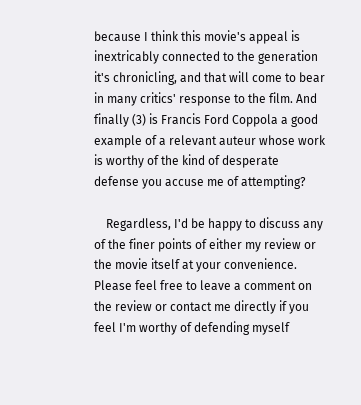because I think this movie's appeal is inextricably connected to the generation it's chronicling, and that will come to bear in many critics' response to the film. And finally (3) is Francis Ford Coppola a good example of a relevant auteur whose work is worthy of the kind of desperate defense you accuse me of attempting?

    Regardless, I'd be happy to discuss any of the finer points of either my review or the movie itself at your convenience. Please feel free to leave a comment on the review or contact me directly if you feel I'm worthy of defending myself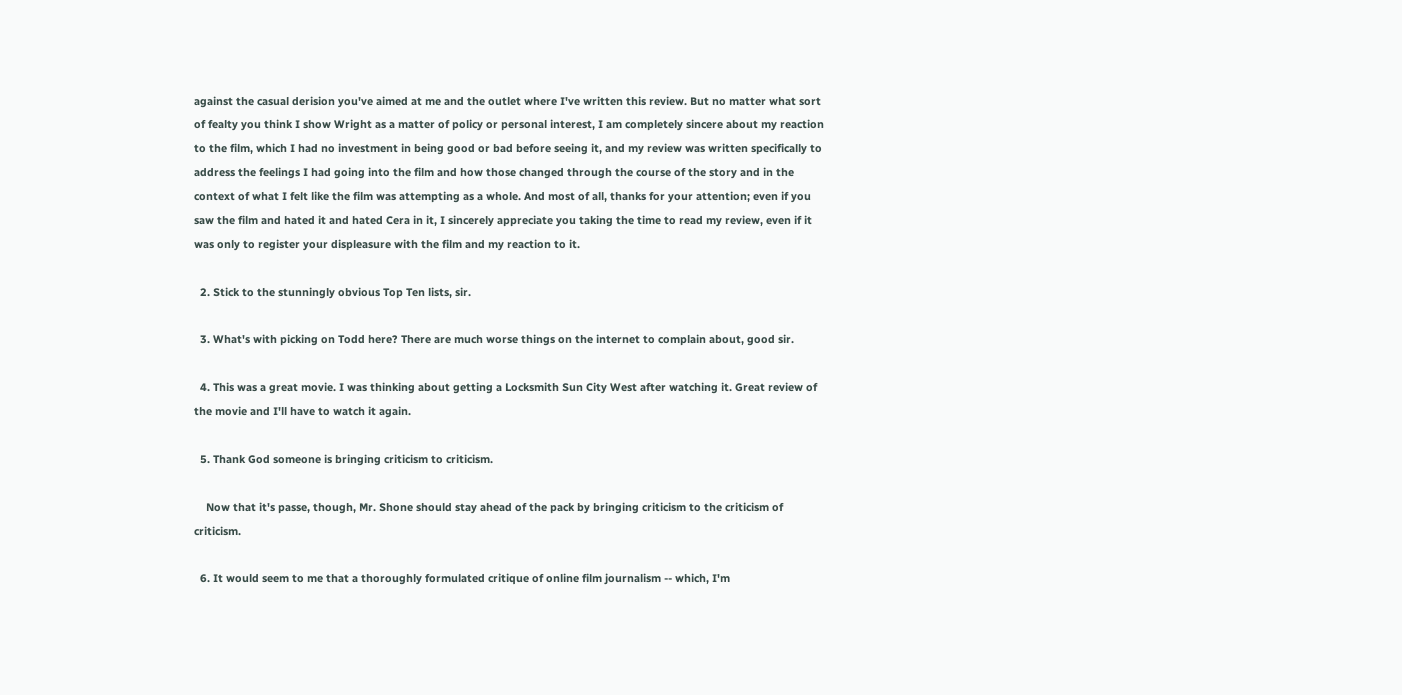against the casual derision you've aimed at me and the outlet where I've written this review. But no matter what sort of fealty you think I show Wright as a matter of policy or personal interest, I am completely sincere about my reaction to the film, which I had no investment in being good or bad before seeing it, and my review was written specifically to address the feelings I had going into the film and how those changed through the course of the story and in the context of what I felt like the film was attempting as a whole. And most of all, thanks for your attention; even if you saw the film and hated it and hated Cera in it, I sincerely appreciate you taking the time to read my review, even if it was only to register your displeasure with the film and my reaction to it.

  2. Stick to the stunningly obvious Top Ten lists, sir.

  3. What's with picking on Todd here? There are much worse things on the internet to complain about, good sir.

  4. This was a great movie. I was thinking about getting a Locksmith Sun City West after watching it. Great review of the movie and I'll have to watch it again.

  5. Thank God someone is bringing criticism to criticism.

    Now that it's passe, though, Mr. Shone should stay ahead of the pack by bringing criticism to the criticism of criticism.

  6. It would seem to me that a thoroughly formulated critique of online film journalism -- which, I'm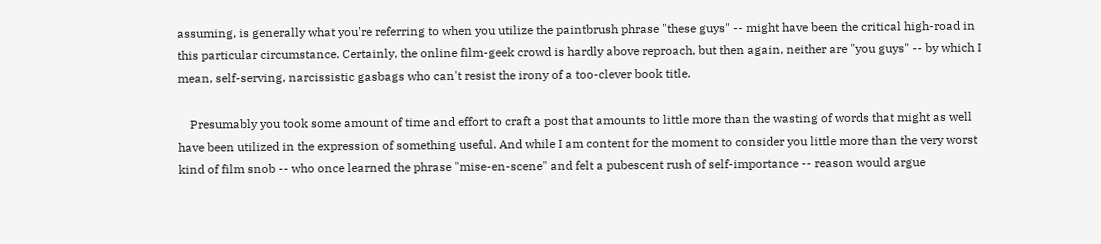assuming, is generally what you're referring to when you utilize the paintbrush phrase "these guys" -- might have been the critical high-road in this particular circumstance. Certainly, the online film-geek crowd is hardly above reproach, but then again, neither are "you guys" -- by which I mean, self-serving, narcissistic gasbags who can't resist the irony of a too-clever book title.

    Presumably you took some amount of time and effort to craft a post that amounts to little more than the wasting of words that might as well have been utilized in the expression of something useful. And while I am content for the moment to consider you little more than the very worst kind of film snob -- who once learned the phrase "mise-en-scene" and felt a pubescent rush of self-importance -- reason would argue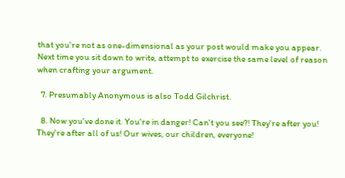that you're not as one-dimensional as your post would make you appear. Next time you sit down to write, attempt to exercise the same level of reason when crafting your argument.

  7. Presumably Anonymous is also Todd Gilchrist.

  8. Now you've done it. You're in danger! Can't you see?! They're after you! They're after all of us! Our wives, our children, everyone!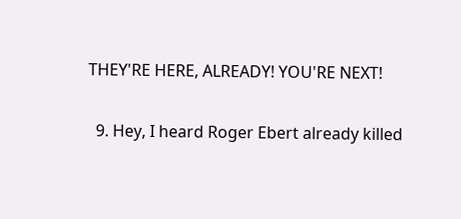THEY'RE HERE, ALREADY! YOU'RE NEXT!

  9. Hey, I heard Roger Ebert already killed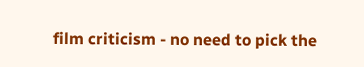film criticism - no need to pick the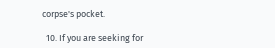corpse's pocket.

  10. If you are seeking for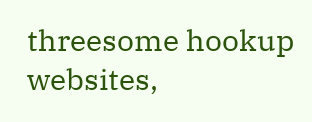threesome hookup websites,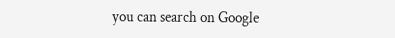you can search on Google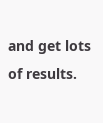and get lots of results.